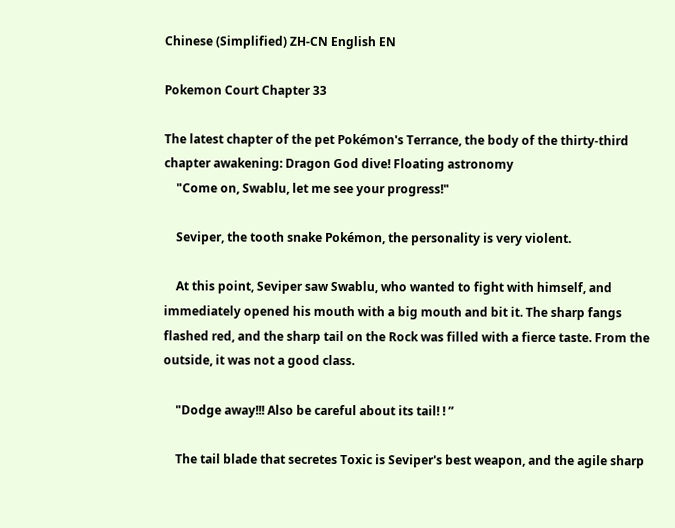Chinese (Simplified) ZH-CN English EN

Pokemon Court Chapter 33

The latest chapter of the pet Pokémon's Terrance, the body of the thirty-third chapter awakening: Dragon God dive! Floating astronomy
    "Come on, Swablu, let me see your progress!"

    Seviper, the tooth snake Pokémon, the personality is very violent.

    At this point, Seviper saw Swablu, who wanted to fight with himself, and immediately opened his mouth with a big mouth and bit it. The sharp fangs flashed red, and the sharp tail on the Rock was filled with a fierce taste. From the outside, it was not a good class.

    "Dodge away!!! Also be careful about its tail! ! ”

    The tail blade that secretes Toxic is Seviper's best weapon, and the agile sharp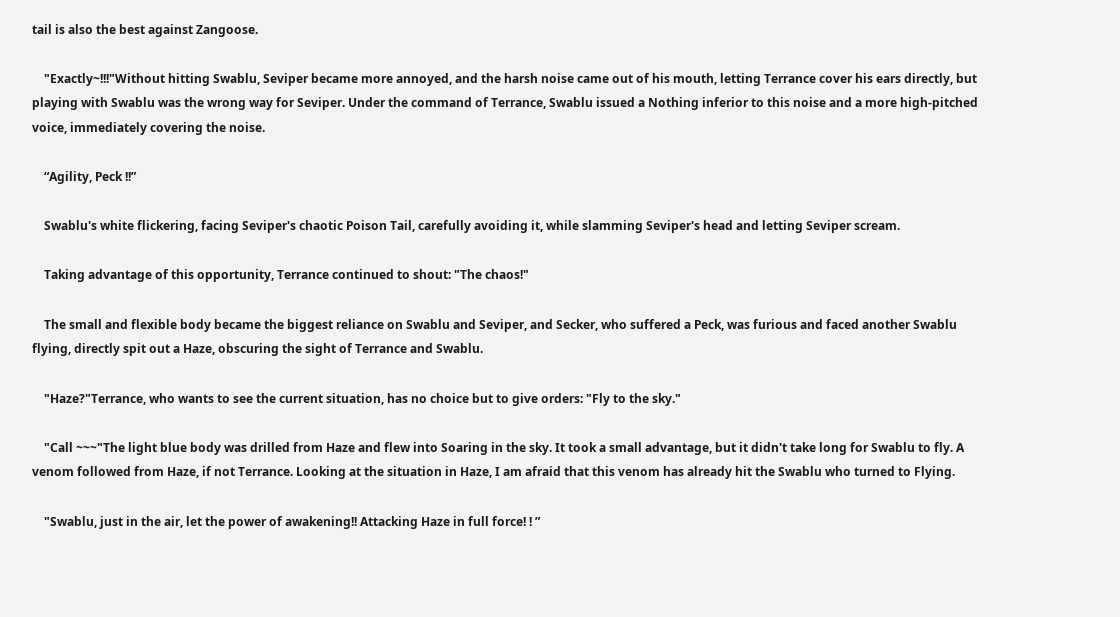tail is also the best against Zangoose.

    "Exactly~!!!"Without hitting Swablu, Seviper became more annoyed, and the harsh noise came out of his mouth, letting Terrance cover his ears directly, but playing with Swablu was the wrong way for Seviper. Under the command of Terrance, Swablu issued a Nothing inferior to this noise and a more high-pitched voice, immediately covering the noise.

    “Agility, Peck !!”

    Swablu's white flickering, facing Seviper's chaotic Poison Tail, carefully avoiding it, while slamming Seviper's head and letting Seviper scream.

    Taking advantage of this opportunity, Terrance continued to shout: "The chaos!"

    The small and flexible body became the biggest reliance on Swablu and Seviper, and Secker, who suffered a Peck, was furious and faced another Swablu flying, directly spit out a Haze, obscuring the sight of Terrance and Swablu.

    "Haze?"Terrance, who wants to see the current situation, has no choice but to give orders: "Fly to the sky."

    "Call ~~~"The light blue body was drilled from Haze and flew into Soaring in the sky. It took a small advantage, but it didn't take long for Swablu to fly. A venom followed from Haze, if not Terrance. Looking at the situation in Haze, I am afraid that this venom has already hit the Swablu who turned to Flying.

    "Swablu, just in the air, let the power of awakening!! Attacking Haze in full force! ! ”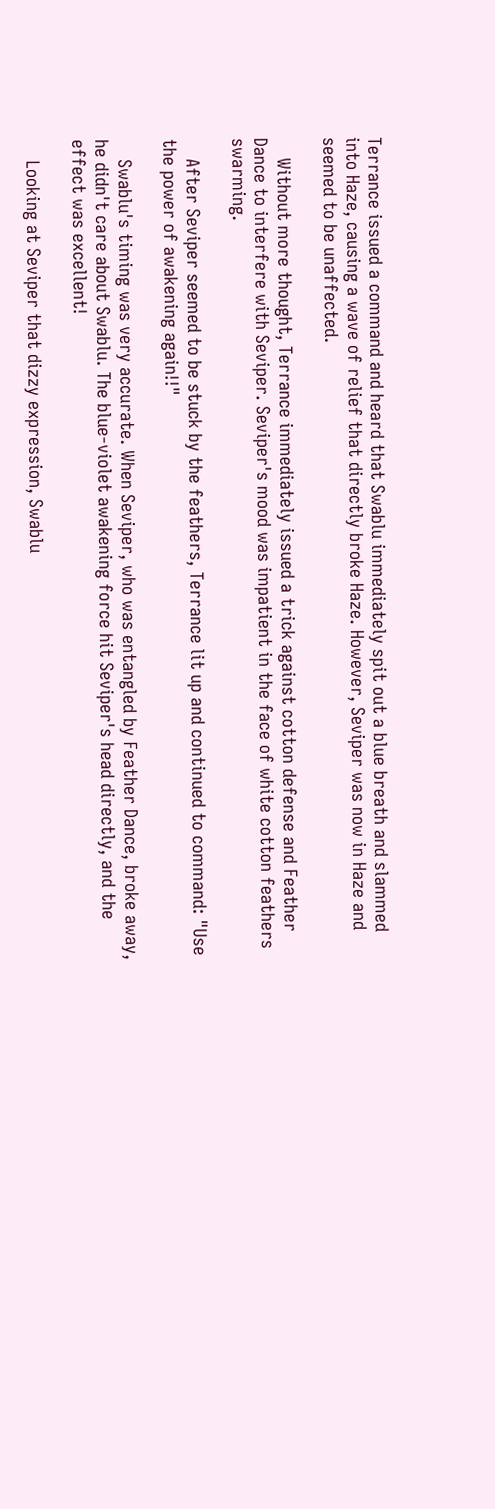Terrance issued a command and heard that Swablu immediately spit out a blue breath and slammed into Haze, causing a wave of relief that directly broke Haze. However, Seviper was now in Haze and seemed to be unaffected.

    Without more thought, Terrance immediately issued a trick against cotton defense and Feather Dance to interfere with Seviper. Seviper's mood was impatient in the face of white cotton feathers swarming.

    After Seviper seemed to be stuck by the feathers, Terrance lit up and continued to command: "Use the power of awakening again!!"

    Swablu's timing was very accurate. When Seviper, who was entangled by Feather Dance, broke away, he didn't care about Swablu. The blue-violet awakening force hit Seviper's head directly, and the effect was excellent!

    Looking at Seviper that dizzy expression, Swablu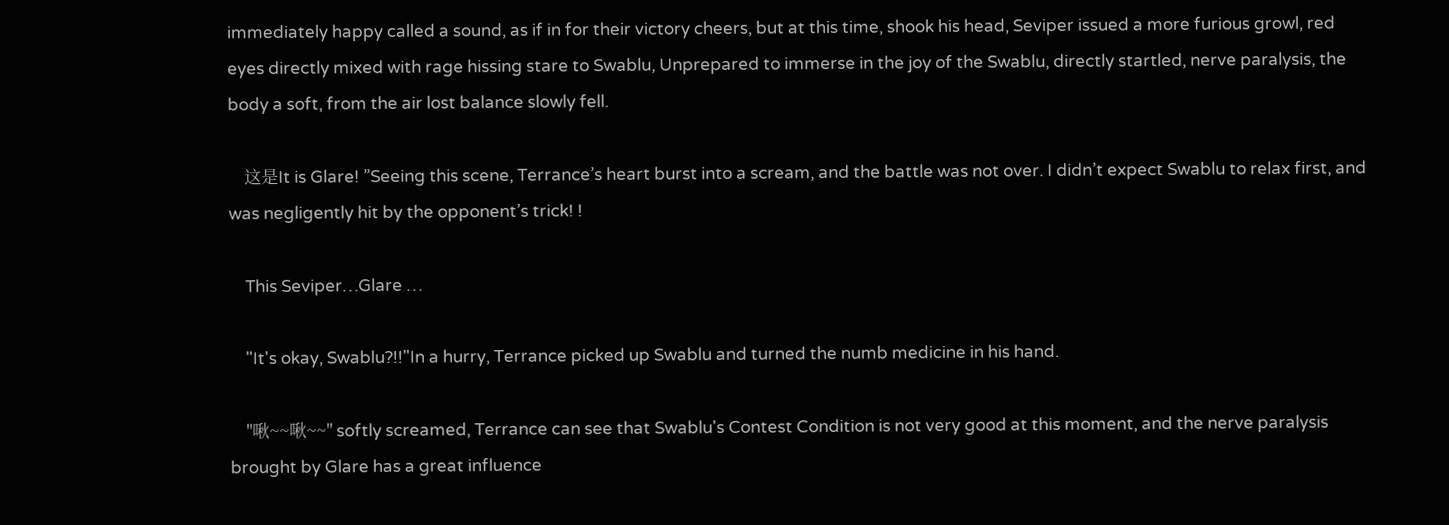immediately happy called a sound, as if in for their victory cheers, but at this time, shook his head, Seviper issued a more furious growl, red eyes directly mixed with rage hissing stare to Swablu, Unprepared to immerse in the joy of the Swablu, directly startled, nerve paralysis, the body a soft, from the air lost balance slowly fell.

    这是It is Glare! ”Seeing this scene, Terrance’s heart burst into a scream, and the battle was not over. I didn’t expect Swablu to relax first, and was negligently hit by the opponent’s trick! !

    This Seviper…Glare …

    "It's okay, Swablu?!!"In a hurry, Terrance picked up Swablu and turned the numb medicine in his hand.

    "啾~~啾~~" softly screamed, Terrance can see that Swablu's Contest Condition is not very good at this moment, and the nerve paralysis brought by Glare has a great influence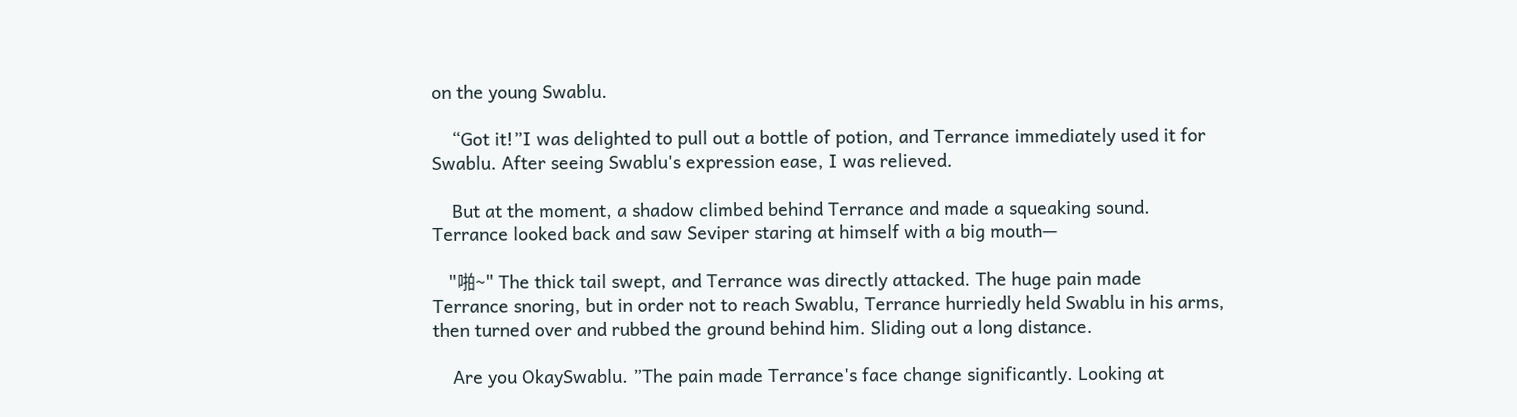on the young Swablu.

    “Got it!”I was delighted to pull out a bottle of potion, and Terrance immediately used it for Swablu. After seeing Swablu's expression ease, I was relieved.

    But at the moment, a shadow climbed behind Terrance and made a squeaking sound. Terrance looked back and saw Seviper staring at himself with a big mouth—

    "啪~" The thick tail swept, and Terrance was directly attacked. The huge pain made Terrance snoring, but in order not to reach Swablu, Terrance hurriedly held Swablu in his arms, then turned over and rubbed the ground behind him. Sliding out a long distance.

    Are you OkaySwablu. ”The pain made Terrance's face change significantly. Looking at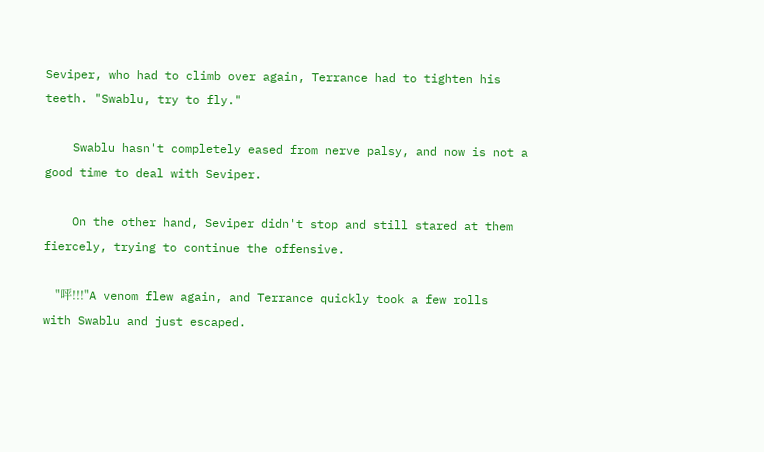Seviper, who had to climb over again, Terrance had to tighten his teeth. "Swablu, try to fly."

    Swablu hasn't completely eased from nerve palsy, and now is not a good time to deal with Seviper.

    On the other hand, Seviper didn't stop and still stared at them fiercely, trying to continue the offensive.

    "呯!!!"A venom flew again, and Terrance quickly took a few rolls with Swablu and just escaped.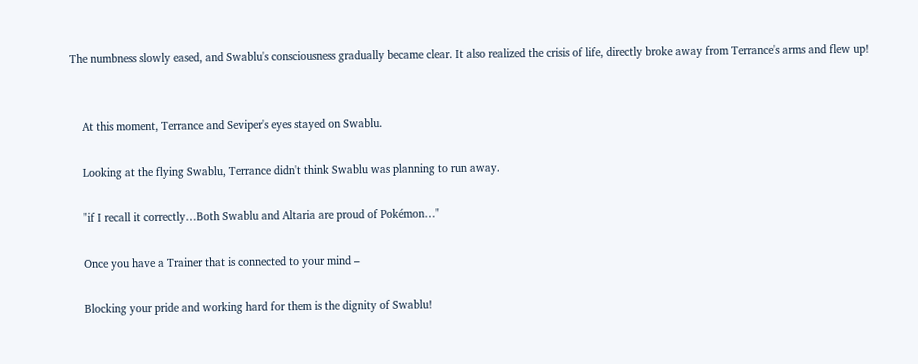The numbness slowly eased, and Swablu's consciousness gradually became clear. It also realized the crisis of life, directly broke away from Terrance's arms and flew up!


    At this moment, Terrance and Seviper's eyes stayed on Swablu.

    Looking at the flying Swablu, Terrance didn't think Swablu was planning to run away.

    "if I recall it correctly…Both Swablu and Altaria are proud of Pokémon…"

    Once you have a Trainer that is connected to your mind –

    Blocking your pride and working hard for them is the dignity of Swablu!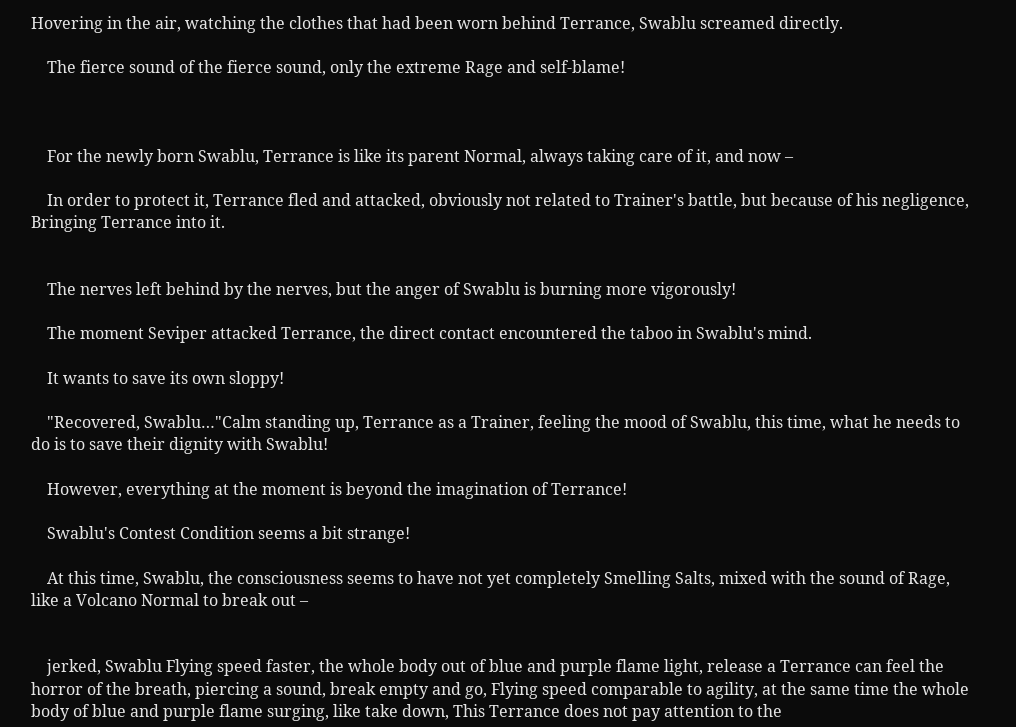Hovering in the air, watching the clothes that had been worn behind Terrance, Swablu screamed directly.

    The fierce sound of the fierce sound, only the extreme Rage and self-blame!



    For the newly born Swablu, Terrance is like its parent Normal, always taking care of it, and now –

    In order to protect it, Terrance fled and attacked, obviously not related to Trainer's battle, but because of his negligence, Bringing Terrance into it.


    The nerves left behind by the nerves, but the anger of Swablu is burning more vigorously!

    The moment Seviper attacked Terrance, the direct contact encountered the taboo in Swablu's mind.

    It wants to save its own sloppy!

    "Recovered, Swablu…"Calm standing up, Terrance as a Trainer, feeling the mood of Swablu, this time, what he needs to do is to save their dignity with Swablu!

    However, everything at the moment is beyond the imagination of Terrance!

    Swablu's Contest Condition seems a bit strange!

    At this time, Swablu, the consciousness seems to have not yet completely Smelling Salts, mixed with the sound of Rage, like a Volcano Normal to break out –


    jerked, Swablu Flying speed faster, the whole body out of blue and purple flame light, release a Terrance can feel the horror of the breath, piercing a sound, break empty and go, Flying speed comparable to agility, at the same time the whole body of blue and purple flame surging, like take down, This Terrance does not pay attention to the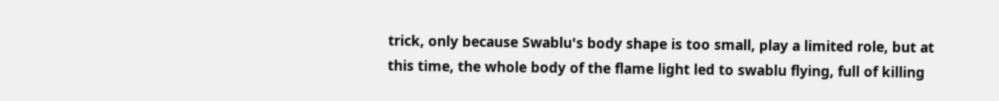trick, only because Swablu's body shape is too small, play a limited role, but at this time, the whole body of the flame light led to swablu flying, full of killing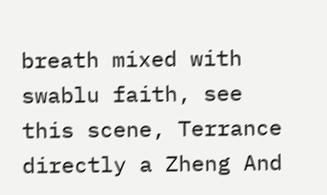breath mixed with swablu faith, see this scene, Terrance directly a Zheng And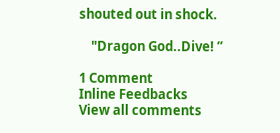shouted out in shock.

    "Dragon God..Dive! ”

1 Comment
Inline Feedbacks
View all comments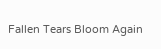Fallen Tears Bloom Again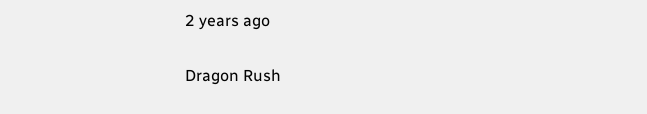2 years ago

Dragon Rush